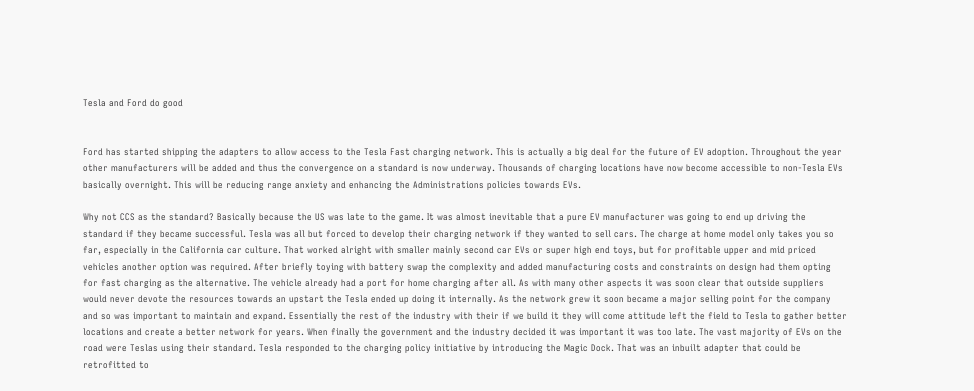Tesla and Ford do good


Ford has started shipping the adapters to allow access to the Tesla Fast charging network. This is actually a big deal for the future of EV adoption. Throughout the year other manufacturers will be added and thus the convergence on a standard is now underway. Thousands of charging locations have now become accessible to non-Tesla EVs basically overnight. This will be reducing range anxiety and enhancing the Administrations policies towards EVs.

Why not CCS as the standard? Basically because the US was late to the game. It was almost inevitable that a pure EV manufacturer was going to end up driving the standard if they became successful. Tesla was all but forced to develop their charging network if they wanted to sell cars. The charge at home model only takes you so far, especially in the California car culture. That worked alright with smaller mainly second car EVs or super high end toys, but for profitable upper and mid priced vehicles another option was required. After briefly toying with battery swap the complexity and added manufacturing costs and constraints on design had them opting for fast charging as the alternative. The vehicle already had a port for home charging after all. As with many other aspects it was soon clear that outside suppliers would never devote the resources towards an upstart the Tesla ended up doing it internally. As the network grew it soon became a major selling point for the company and so was important to maintain and expand. Essentially the rest of the industry with their if we build it they will come attitude left the field to Tesla to gather better locations and create a better network for years. When finally the government and the industry decided it was important it was too late. The vast majority of EVs on the road were Teslas using their standard. Tesla responded to the charging policy initiative by introducing the Magic Dock. That was an inbuilt adapter that could be retrofitted to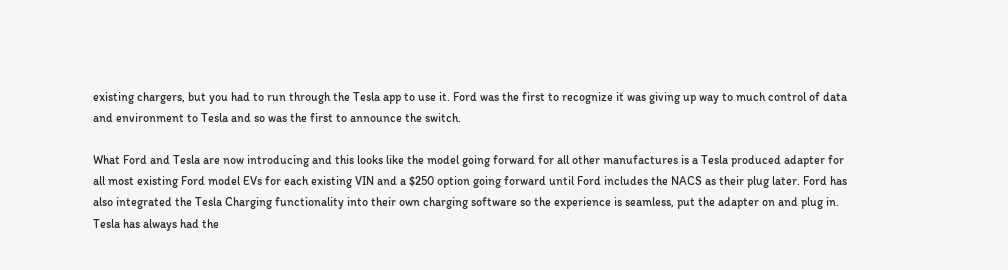existing chargers, but you had to run through the Tesla app to use it. Ford was the first to recognize it was giving up way to much control of data and environment to Tesla and so was the first to announce the switch.

What Ford and Tesla are now introducing and this looks like the model going forward for all other manufactures is a Tesla produced adapter for all most existing Ford model EVs for each existing VIN and a $250 option going forward until Ford includes the NACS as their plug later. Ford has also integrated the Tesla Charging functionality into their own charging software so the experience is seamless, put the adapter on and plug in. Tesla has always had the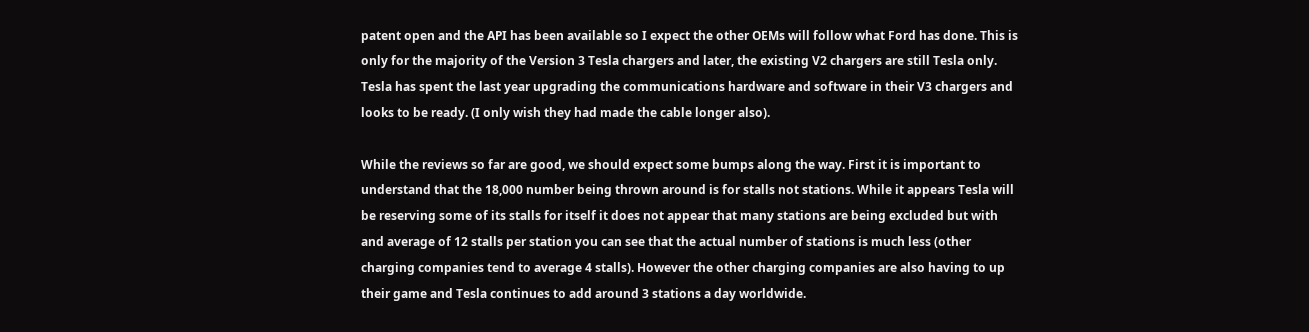patent open and the API has been available so I expect the other OEMs will follow what Ford has done. This is only for the majority of the Version 3 Tesla chargers and later, the existing V2 chargers are still Tesla only. Tesla has spent the last year upgrading the communications hardware and software in their V3 chargers and looks to be ready. (I only wish they had made the cable longer also).

While the reviews so far are good, we should expect some bumps along the way. First it is important to understand that the 18,000 number being thrown around is for stalls not stations. While it appears Tesla will be reserving some of its stalls for itself it does not appear that many stations are being excluded but with and average of 12 stalls per station you can see that the actual number of stations is much less (other charging companies tend to average 4 stalls). However the other charging companies are also having to up their game and Tesla continues to add around 3 stations a day worldwide.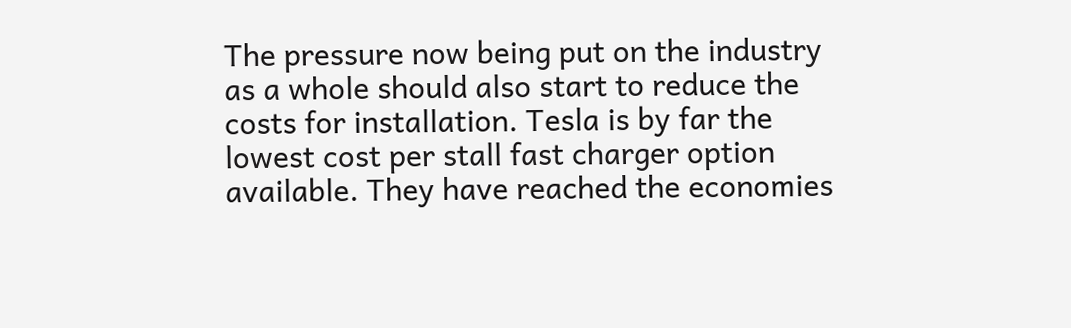The pressure now being put on the industry as a whole should also start to reduce the costs for installation. Tesla is by far the lowest cost per stall fast charger option available. They have reached the economies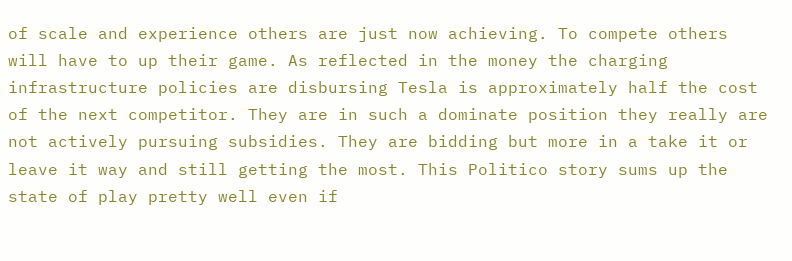of scale and experience others are just now achieving. To compete others will have to up their game. As reflected in the money the charging infrastructure policies are disbursing Tesla is approximately half the cost of the next competitor. They are in such a dominate position they really are not actively pursuing subsidies. They are bidding but more in a take it or leave it way and still getting the most. This Politico story sums up the state of play pretty well even if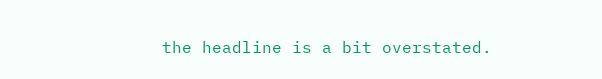the headline is a bit overstated.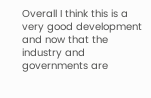Overall I think this is a very good development and now that the industry and governments are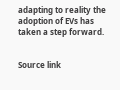adapting to reality the adoption of EVs has taken a step forward.


Source link